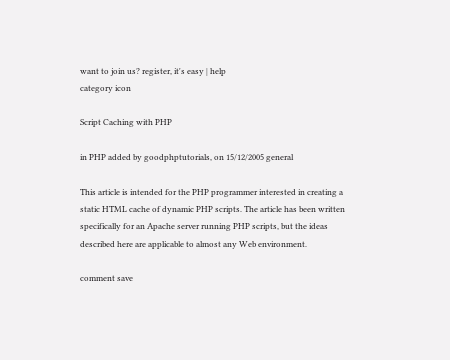want to join us? register, it's easy | help
category icon

Script Caching with PHP

in PHP added by goodphptutorials, on 15/12/2005 general

This article is intended for the PHP programmer interested in creating a static HTML cache of dynamic PHP scripts. The article has been written specifically for an Apache server running PHP scripts, but the ideas described here are applicable to almost any Web environment.

comment save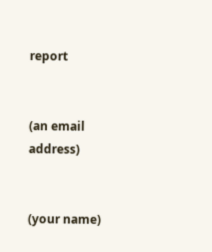report


(an email address)


(your name)